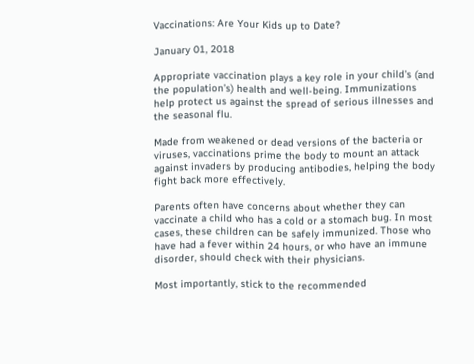Vaccinations: Are Your Kids up to Date?

January 01, 2018

Appropriate vaccination plays a key role in your child’s (and the population’s) health and well-being. Immunizations help protect us against the spread of serious illnesses and the seasonal flu.

Made from weakened or dead versions of the bacteria or viruses, vaccinations prime the body to mount an attack against invaders by producing antibodies, helping the body fight back more effectively.

Parents often have concerns about whether they can vaccinate a child who has a cold or a stomach bug. In most cases, these children can be safely immunized. Those who have had a fever within 24 hours, or who have an immune disorder, should check with their physicians.

Most importantly, stick to the recommended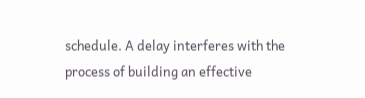schedule. A delay interferes with the process of building an effective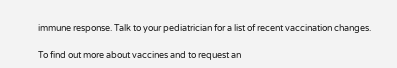immune response. Talk to your pediatrician for a list of recent vaccination changes.

To find out more about vaccines and to request an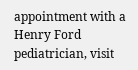appointment with a Henry Ford pediatrician, visit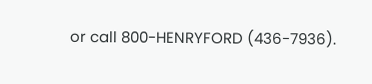or call 800-HENRYFORD (436-7936).